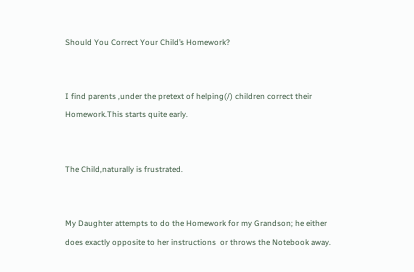Should You Correct Your Child’s Homework?


I find parents ,under the pretext of helping(/) children correct their Homework.This starts quite early.


The Child,naturally is frustrated.


My Daughter attempts to do the Homework for my Grandson; he either does exactly opposite to her instructions  or throws the Notebook away.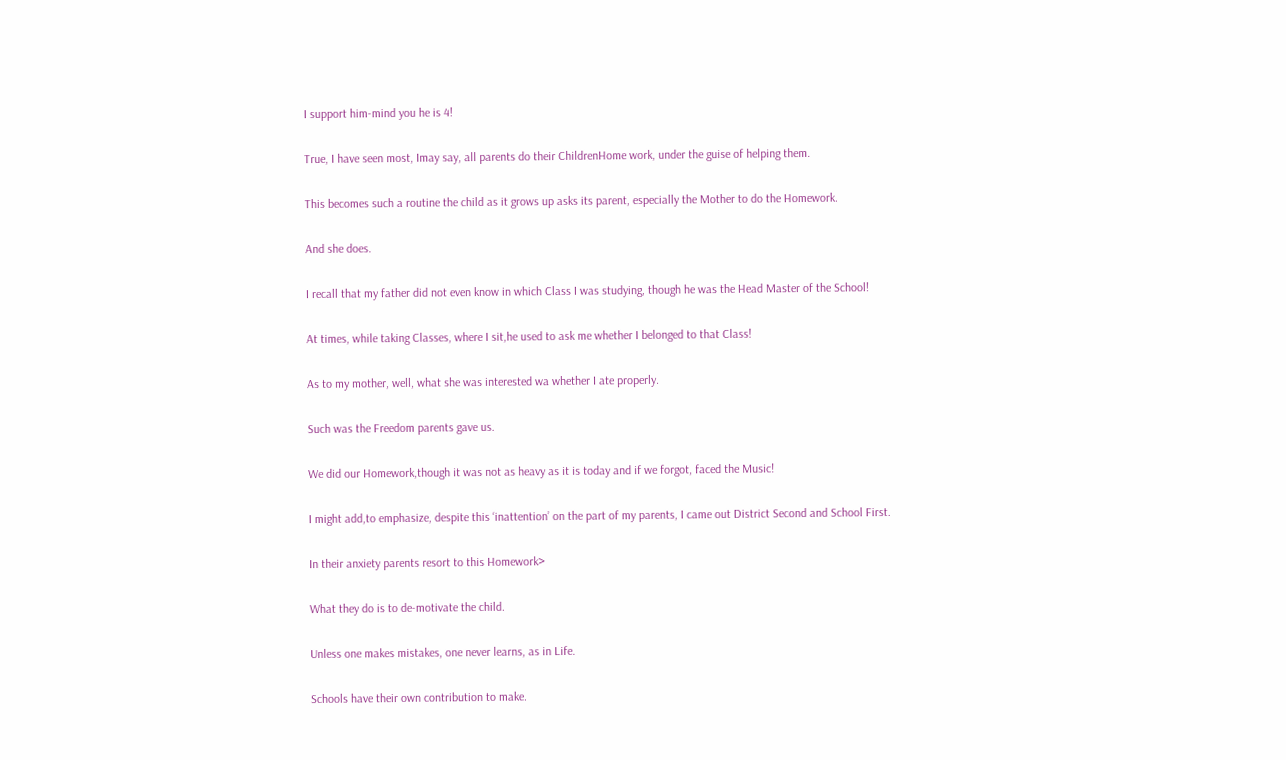I support him-mind you he is 4!


True, I have seen most, Imay say, all parents do their ChildrenHome work, under the guise of helping them.


This becomes such a routine the child as it grows up asks its parent, especially the Mother to do the Homework.


And she does.


I recall that my father did not even know in which Class I was studying, though he was the Head Master of the School!


At times, while taking Classes, where I sit,he used to ask me whether I belonged to that Class!


As to my mother, well, what she was interested wa whether I ate properly.


Such was the Freedom parents gave us.


We did our Homework,though it was not as heavy as it is today and if we forgot, faced the Music!


I might add,to emphasize, despite this ‘inattention’ on the part of my parents, I came out District Second and School First.


In their anxiety parents resort to this Homework>


What they do is to de-motivate the child.


Unless one makes mistakes, one never learns, as in Life.


Schools have their own contribution to make.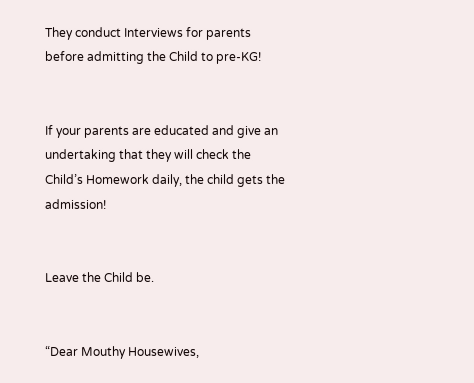They conduct Interviews for parents before admitting the Child to pre-KG!


If your parents are educated and give an undertaking that they will check the Child’s Homework daily, the child gets the admission!


Leave the Child be.


“Dear Mouthy Housewives,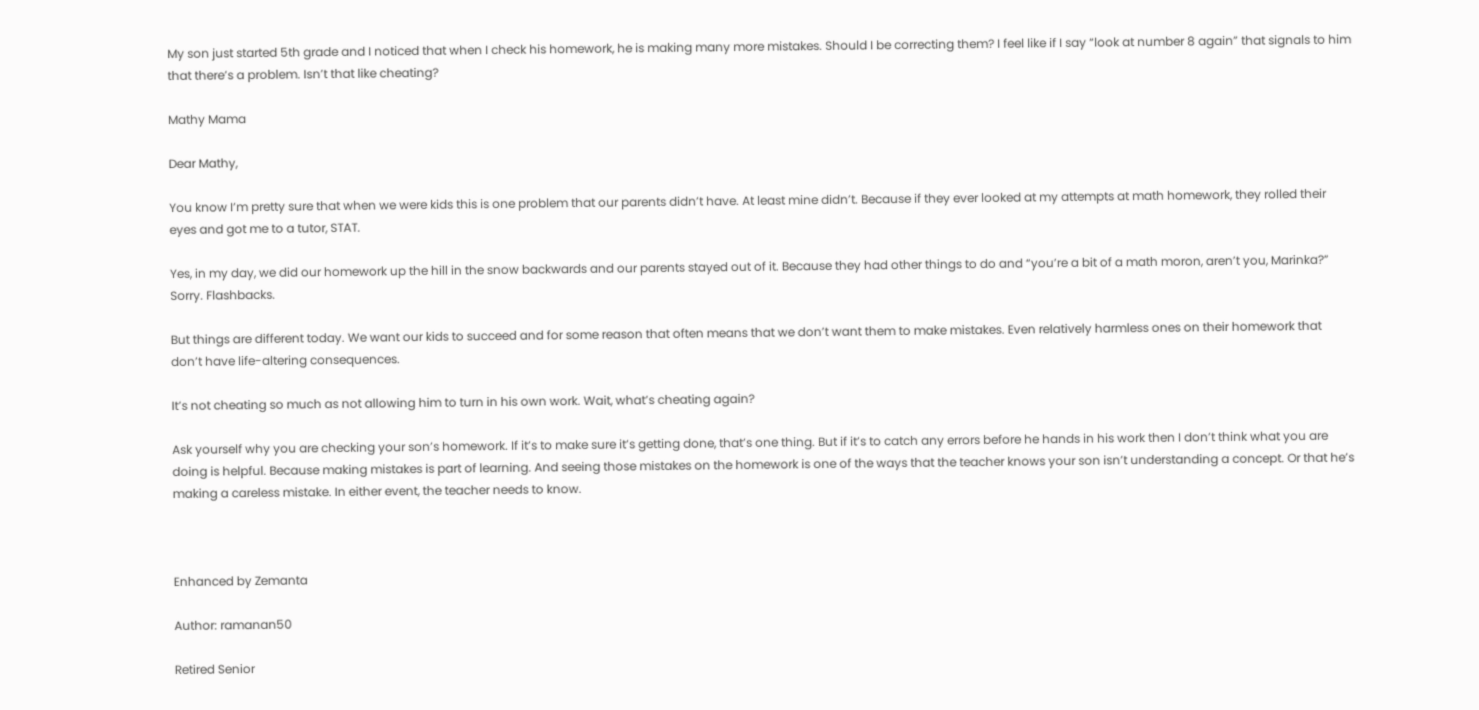My son just started 5th grade and I noticed that when I check his homework, he is making many more mistakes. Should I be correcting them? I feel like if I say “look at number 8 again” that signals to him that there’s a problem. Isn’t that like cheating?

Mathy Mama

Dear Mathy,

You know I’m pretty sure that when we were kids this is one problem that our parents didn’t have. At least mine didn’t. Because if they ever looked at my attempts at math homework, they rolled their eyes and got me to a tutor, STAT.

Yes, in my day, we did our homework up the hill in the snow backwards and our parents stayed out of it. Because they had other things to do and “you’re a bit of a math moron, aren’t you, Marinka?” Sorry. Flashbacks.

But things are different today. We want our kids to succeed and for some reason that often means that we don’t want them to make mistakes. Even relatively harmless ones on their homework that don’t have life-altering consequences.

It’s not cheating so much as not allowing him to turn in his own work. Wait, what’s cheating again?

Ask yourself why you are checking your son’s homework. If it’s to make sure it’s getting done, that’s one thing. But if it’s to catch any errors before he hands in his work then I don’t think what you are doing is helpful. Because making mistakes is part of learning. And seeing those mistakes on the homework is one of the ways that the teacher knows your son isn’t understanding a concept. Or that he’s making a careless mistake. In either event, the teacher needs to know.



Enhanced by Zemanta

Author: ramanan50

Retired Senior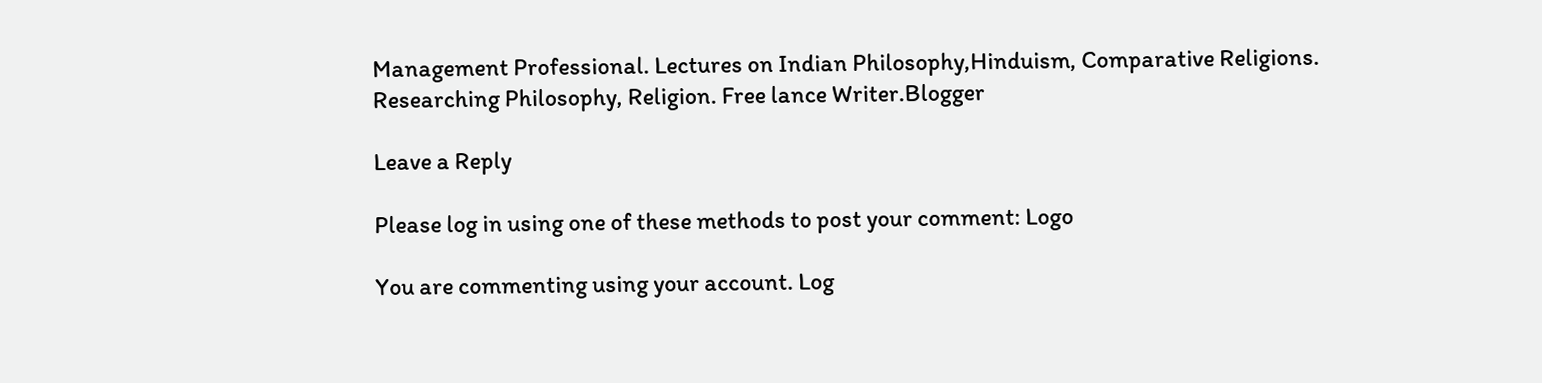Management Professional. Lectures on Indian Philosophy,Hinduism, Comparative Religions. Researching Philosophy, Religion. Free lance Writer.Blogger

Leave a Reply

Please log in using one of these methods to post your comment: Logo

You are commenting using your account. Log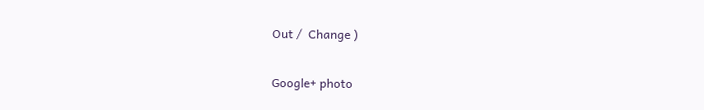Out /  Change )

Google+ photo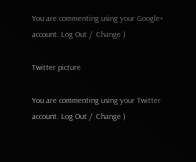You are commenting using your Google+ account. Log Out /  Change )

Twitter picture

You are commenting using your Twitter account. Log Out /  Change )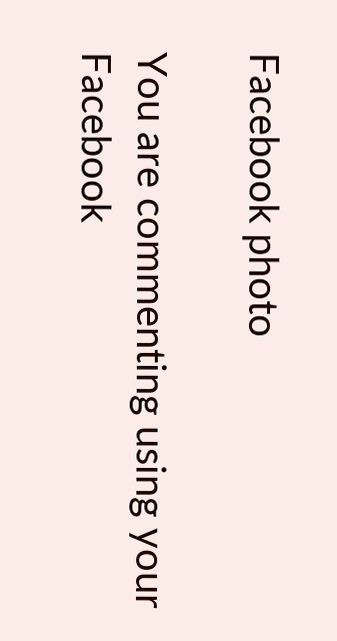Facebook photo

You are commenting using your Facebook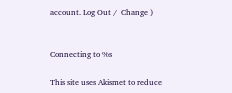account. Log Out /  Change )


Connecting to %s

This site uses Akismet to reduce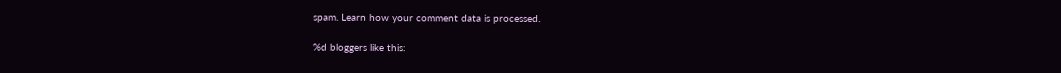spam. Learn how your comment data is processed.

%d bloggers like this: